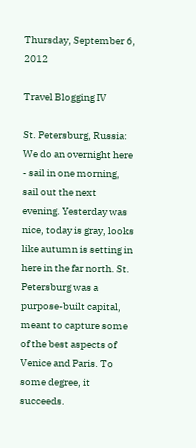Thursday, September 6, 2012

Travel Blogging IV

St. Petersburg, Russia: We do an overnight here - sail in one morning, sail out the next evening. Yesterday was nice, today is gray, looks like autumn is setting in here in the far north. St. Petersburg was a purpose-built capital, meant to capture some of the best aspects of Venice and Paris. To some degree, it succeeds.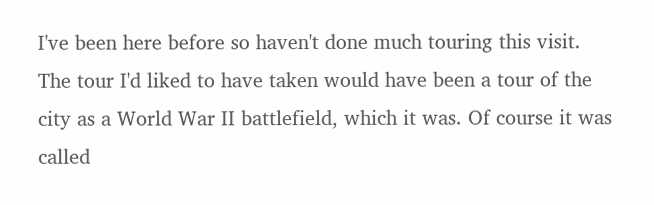I've been here before so haven't done much touring this visit. The tour I'd liked to have taken would have been a tour of the city as a World War II battlefield, which it was. Of course it was called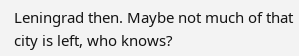Leningrad then. Maybe not much of that city is left, who knows?